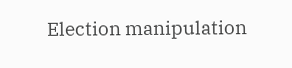Election manipulation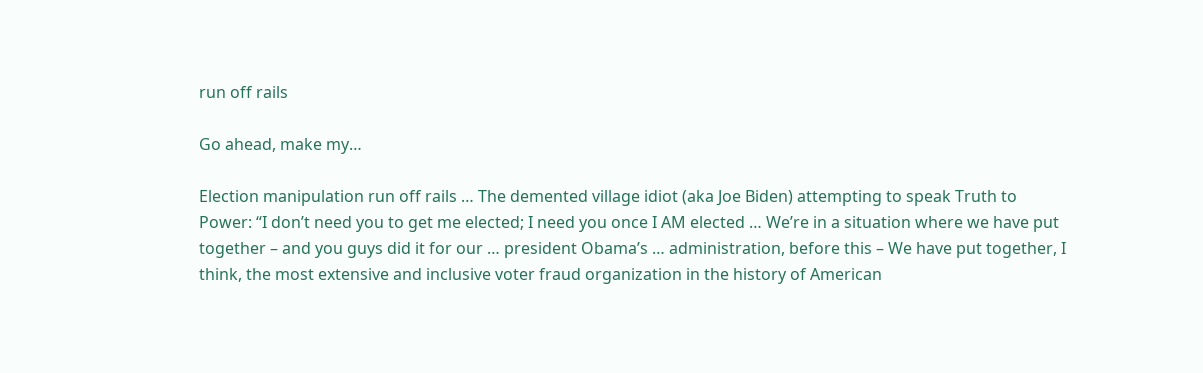run off rails

Go ahead, make my…

Election manipulation run off rails … The demented village idiot (aka Joe Biden) attempting to speak Truth to Power: “I don’t need you to get me elected; I need you once I AM elected … We’re in a situation where we have put together – and you guys did it for our … president Obama’s … administration, before this – We have put together, I think, the most extensive and inclusive voter fraud organization in the history of American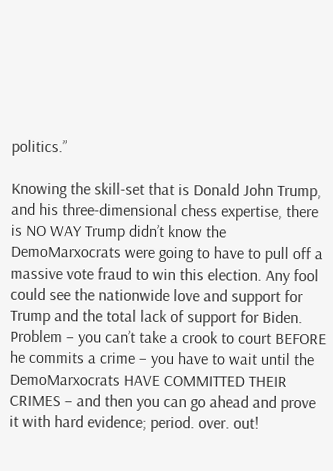politics.”

Knowing the skill-set that is Donald John Trump, and his three-dimensional chess expertise, there is NO WAY Trump didn’t know the DemoMarxocrats were going to have to pull off a massive vote fraud to win this election. Any fool could see the nationwide love and support for Trump and the total lack of support for Biden. Problem – you can’t take a crook to court BEFORE he commits a crime – you have to wait until the DemoMarxocrats HAVE COMMITTED THEIR CRIMES – and then you can go ahead and prove it with hard evidence; period. over. out!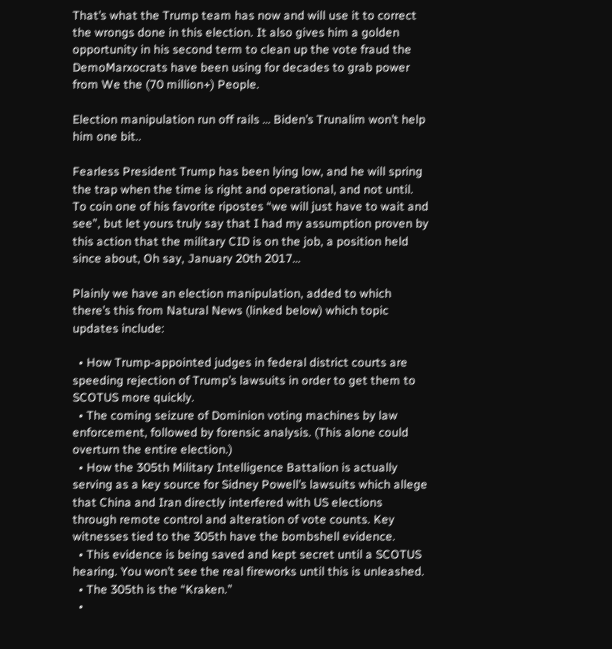That’s what the Trump team has now and will use it to correct the wrongs done in this election. It also gives him a golden opportunity in his second term to clean up the vote fraud the DemoMarxocrats have been using for decades to grab power from We the (70 million+) People.

Election manipulation run off rails … Biden’s Trunalim won’t help him one bit..

Fearless President Trump has been lying low, and he will spring the trap when the time is right and operational, and not until. To coin one of his favorite ripostes “we will just have to wait and see”, but let yours truly say that I had my assumption proven by this action that the military CID is on the job, a position held since about, Oh say, January 20th 2017…

Plainly we have an election manipulation, added to which there’s this from Natural News (linked below) which topic updates include:

  • How Trump-appointed judges in federal district courts are speeding rejection of Trump’s lawsuits in order to get them to SCOTUS more quickly.
  • The coming seizure of Dominion voting machines by law enforcement, followed by forensic analysis. (This alone could overturn the entire election.)
  • How the 305th Military Intelligence Battalion is actually serving as a key source for Sidney Powell’s lawsuits which allege that China and Iran directly interfered with US elections through remote control and alteration of vote counts. Key witnesses tied to the 305th have the bombshell evidence.
  • This evidence is being saved and kept secret until a SCOTUS hearing. You won’t see the real fireworks until this is unleashed.
  • The 305th is the “Kraken.”
  •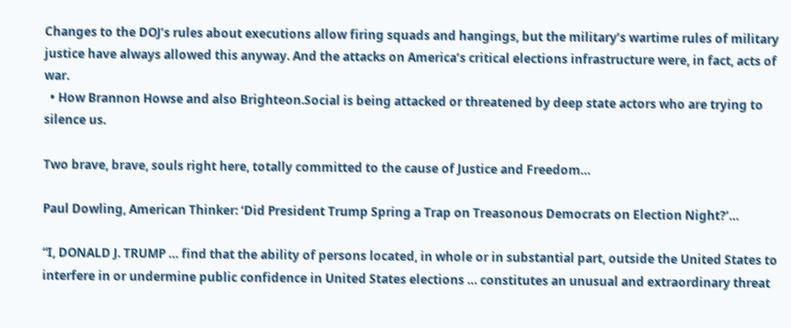Changes to the DOJ’s rules about executions allow firing squads and hangings, but the military’s wartime rules of military justice have always allowed this anyway. And the attacks on America’s critical elections infrastructure were, in fact, acts of war.
  • How Brannon Howse and also Brighteon.Social is being attacked or threatened by deep state actors who are trying to silence us.

Two brave, brave, souls right here, totally committed to the cause of Justice and Freedom…

Paul Dowling, American Thinker: ‘Did President Trump Spring a Trap on Treasonous Democrats on Election Night?’…

“I, DONALD J. TRUMP … find that the ability of persons located, in whole or in substantial part, outside the United States to interfere in or undermine public confidence in United States elections … constitutes an unusual and extraordinary threat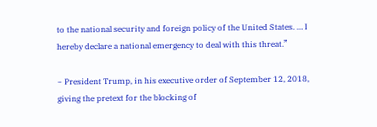to the national security and foreign policy of the United States. … I hereby declare a national emergency to deal with this threat.”

~ President Trump, in his executive order of September 12, 2018, giving the pretext for the blocking of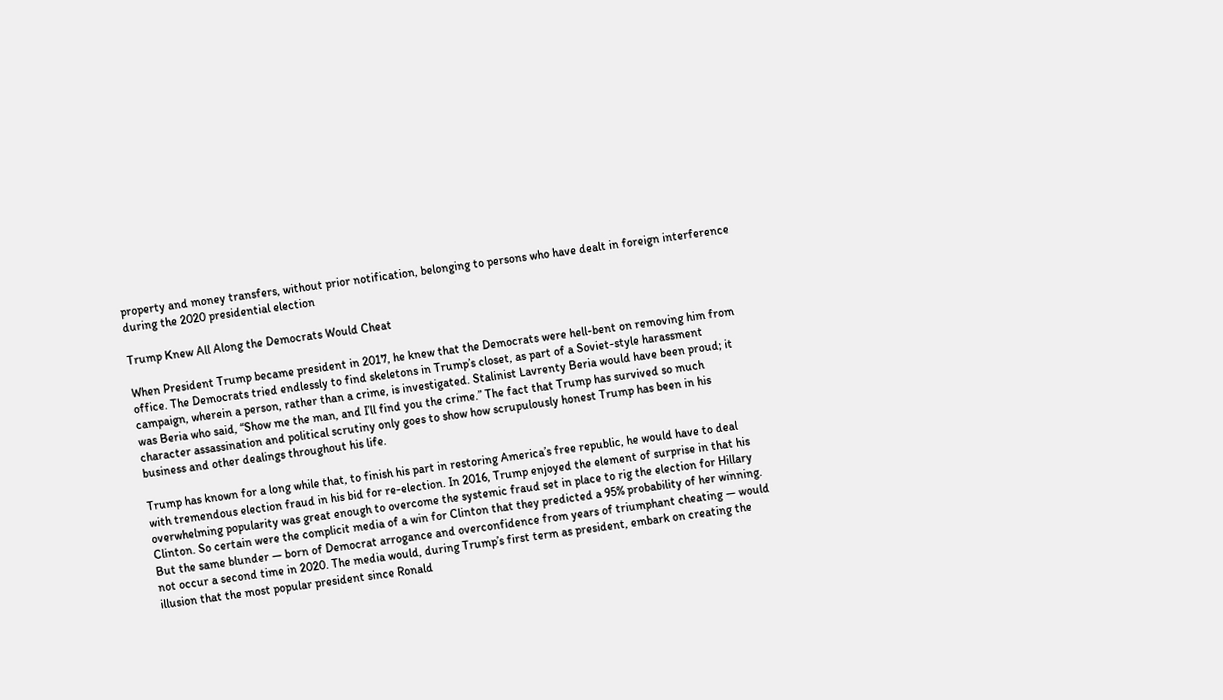property and money transfers, without prior notification, belonging to persons who have dealt in foreign interference during the 2020 presidential election

Trump Knew All Along the Democrats Would Cheat

When President Trump became president in 2017, he knew that the Democrats were hell-bent on removing him from office. The Democrats tried endlessly to find skeletons in Trump’s closet, as part of a Soviet-style harassment campaign, wherein a person, rather than a crime, is investigated. Stalinist Lavrenty Beria would have been proud; it was Beria who said, “Show me the man, and I’ll find you the crime.” The fact that Trump has survived so much character assassination and political scrutiny only goes to show how scrupulously honest Trump has been in his business and other dealings throughout his life.

Trump has known for a long while that, to finish his part in restoring America’s free republic, he would have to deal with tremendous election fraud in his bid for re-election. In 2016, Trump enjoyed the element of surprise in that his overwhelming popularity was great enough to overcome the systemic fraud set in place to rig the election for Hillary Clinton. So certain were the complicit media of a win for Clinton that they predicted a 95% probability of her winning. But the same blunder — born of Democrat arrogance and overconfidence from years of triumphant cheating — would not occur a second time in 2020. The media would, during Trump’s first term as president, embark on creating the illusion that the most popular president since Ronald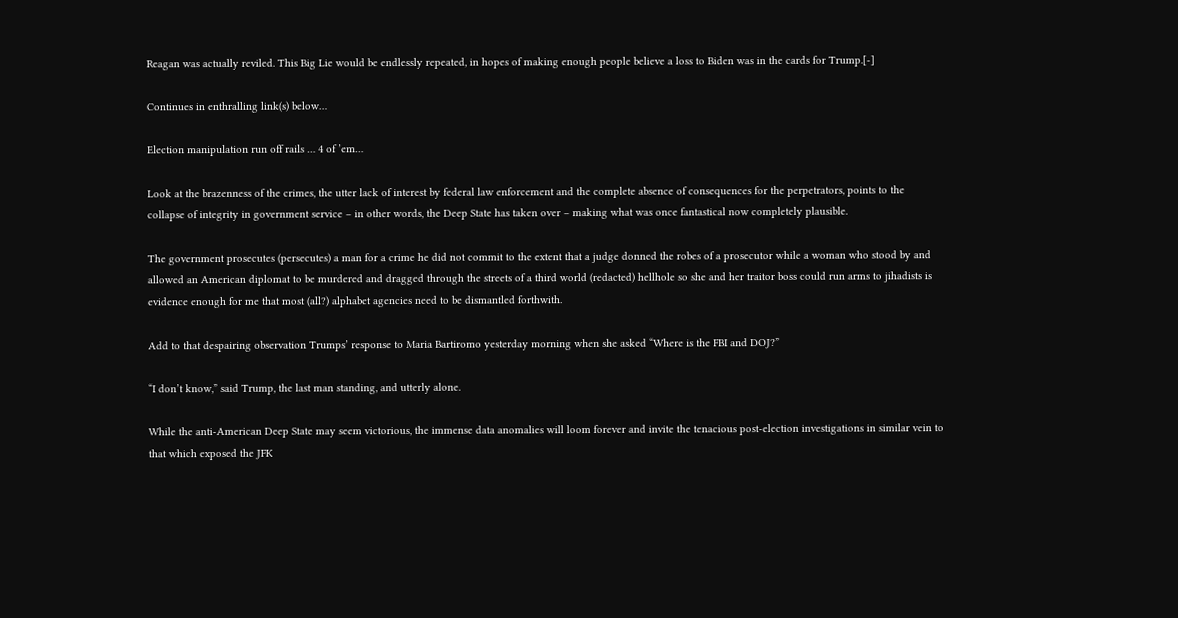Reagan was actually reviled. This Big Lie would be endlessly repeated, in hopes of making enough people believe a loss to Biden was in the cards for Trump.[-]

Continues in enthralling link(s) below…

Election manipulation run off rails … 4 of ’em…

Look at the brazenness of the crimes, the utter lack of interest by federal law enforcement and the complete absence of consequences for the perpetrators, points to the collapse of integrity in government service – in other words, the Deep State has taken over – making what was once fantastical now completely plausible.

The government prosecutes (persecutes) a man for a crime he did not commit to the extent that a judge donned the robes of a prosecutor while a woman who stood by and allowed an American diplomat to be murdered and dragged through the streets of a third world (redacted) hellhole so she and her traitor boss could run arms to jihadists is evidence enough for me that most (all?) alphabet agencies need to be dismantled forthwith.

Add to that despairing observation Trumps’ response to Maria Bartiromo yesterday morning when she asked “Where is the FBI and DOJ?”

“I don’t know,” said Trump, the last man standing, and utterly alone.

While the anti-American Deep State may seem victorious, the immense data anomalies will loom forever and invite the tenacious post-election investigations in similar vein to that which exposed the JFK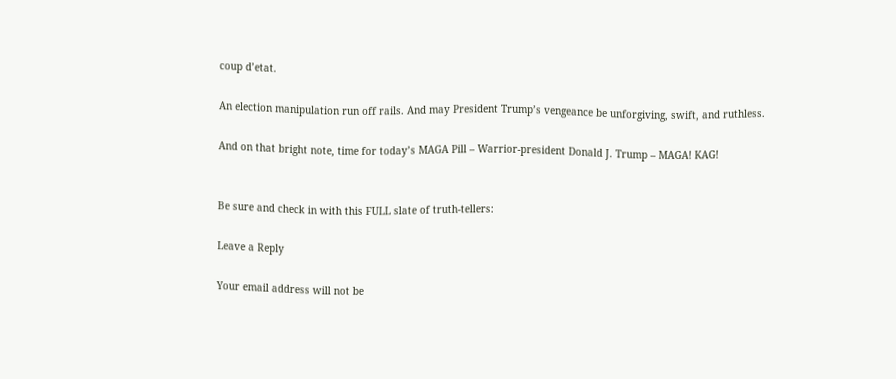coup d’etat.

An election manipulation run off rails. And may President Trump’s vengeance be unforgiving, swift, and ruthless.

And on that bright note, time for today’s MAGA Pill – Warrior-president Donald J. Trump – MAGA! KAG!


Be sure and check in with this FULL slate of truth-tellers:

Leave a Reply

Your email address will not be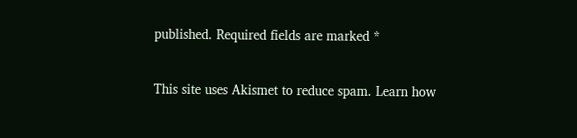published. Required fields are marked *

This site uses Akismet to reduce spam. Learn how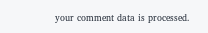your comment data is processed.